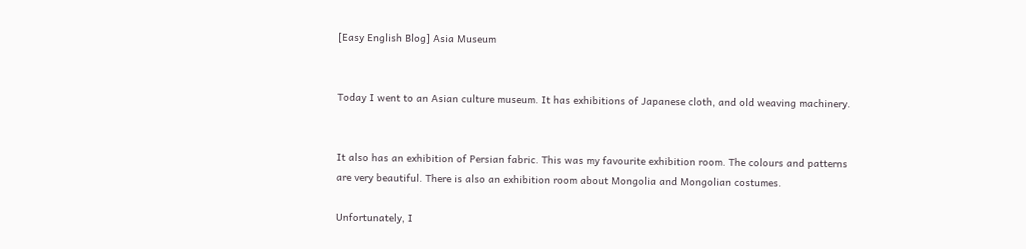[Easy English Blog] Asia Museum


Today I went to an Asian culture museum. It has exhibitions of Japanese cloth, and old weaving machinery.


It also has an exhibition of Persian fabric. This was my favourite exhibition room. The colours and patterns are very beautiful. There is also an exhibition room about Mongolia and Mongolian costumes.

Unfortunately, I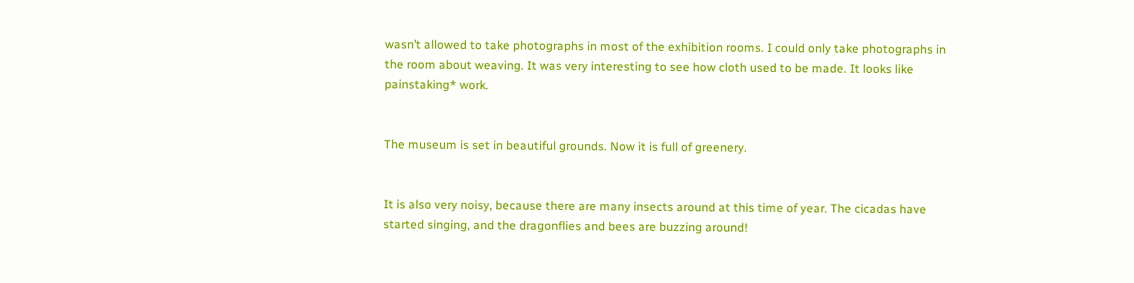wasn’t allowed to take photographs in most of the exhibition rooms. I could only take photographs in the room about weaving. It was very interesting to see how cloth used to be made. It looks like painstaking* work.


The museum is set in beautiful grounds. Now it is full of greenery.


It is also very noisy, because there are many insects around at this time of year. The cicadas have started singing, and the dragonflies and bees are buzzing around!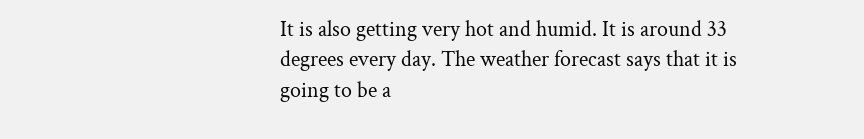It is also getting very hot and humid. It is around 33 degrees every day. The weather forecast says that it is going to be a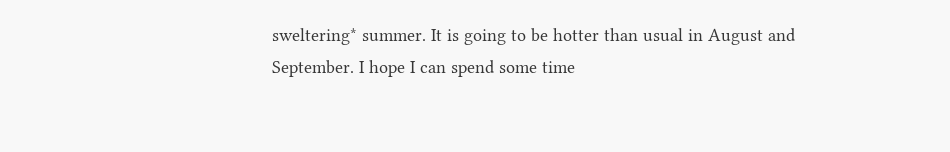sweltering* summer. It is going to be hotter than usual in August and September. I hope I can spend some time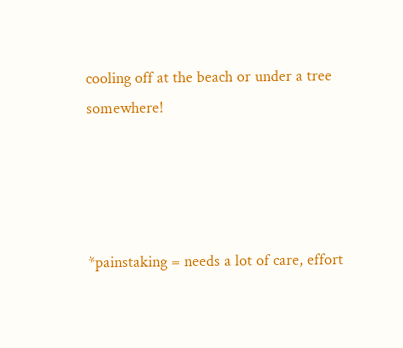cooling off at the beach or under a tree somewhere!




*painstaking = needs a lot of care, effort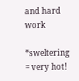and hard work

*sweltering = very hot!